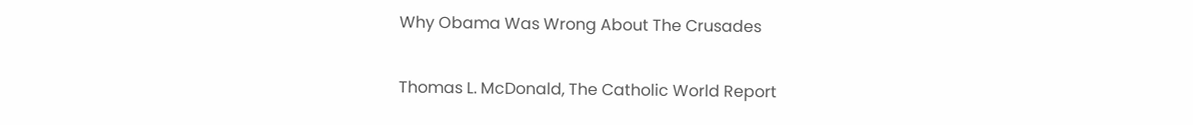Why Obama Was Wrong About The Crusades

Thomas L. McDonald, The Catholic World Report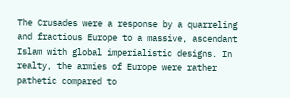The Crusades were a response by a quarreling and fractious Europe to a massive, ascendant Islam with global imperialistic designs. In realty, the armies of Europe were rather pathetic compared to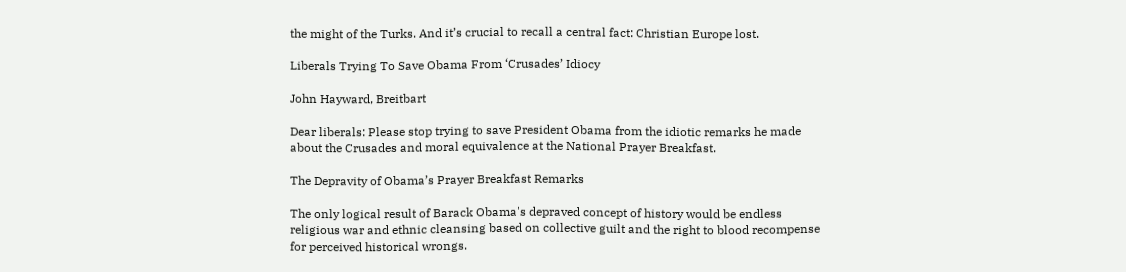the might of the Turks. And it’s crucial to recall a central fact: Christian Europe lost.

Liberals Trying To Save Obama From ‘Crusades’ Idiocy

John Hayward, Breitbart

Dear liberals: Please stop trying to save President Obama from the idiotic remarks he made about the Crusades and moral equivalence at the National Prayer Breakfast.

The Depravity of Obama’s Prayer Breakfast Remarks

The only logical result of Barack Obama's depraved concept of history would be endless religious war and ethnic cleansing based on collective guilt and the right to blood recompense for perceived historical wrongs.